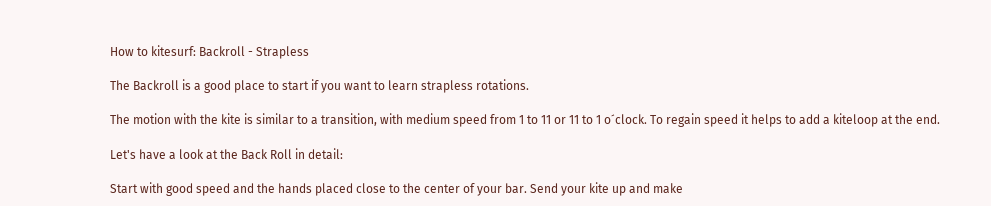How to kitesurf: Backroll - Strapless

The Backroll is a good place to start if you want to learn strapless rotations.

The motion with the kite is similar to a transition, with medium speed from 1 to 11 or 11 to 1 o´clock. To regain speed it helps to add a kiteloop at the end.

Let's have a look at the Back Roll in detail:

Start with good speed and the hands placed close to the center of your bar. Send your kite up and make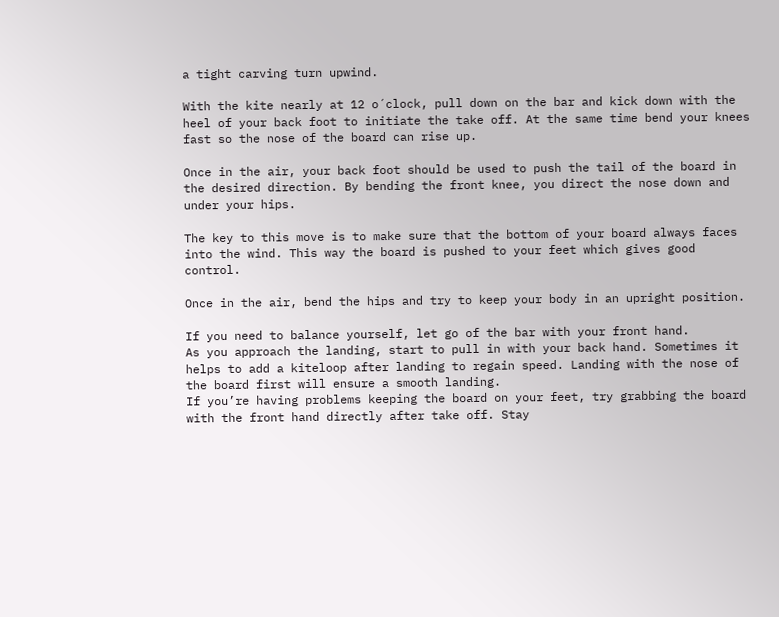a tight carving turn upwind.

With the kite nearly at 12 o´clock, pull down on the bar and kick down with the heel of your back foot to initiate the take off. At the same time bend your knees fast so the nose of the board can rise up.

Once in the air, your back foot should be used to push the tail of the board in the desired direction. By bending the front knee, you direct the nose down and under your hips.

The key to this move is to make sure that the bottom of your board always faces into the wind. This way the board is pushed to your feet which gives good control.

Once in the air, bend the hips and try to keep your body in an upright position.

If you need to balance yourself, let go of the bar with your front hand.
As you approach the landing, start to pull in with your back hand. Sometimes it helps to add a kiteloop after landing to regain speed. Landing with the nose of the board first will ensure a smooth landing.
If you’re having problems keeping the board on your feet, try grabbing the board with the front hand directly after take off. Stay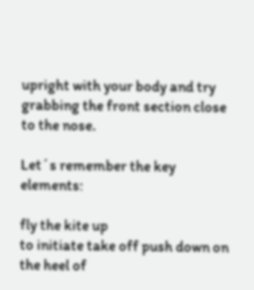upright with your body and try grabbing the front section close to the nose.

Let´s remember the key elements:

fly the kite up
to initiate take off push down on the heel of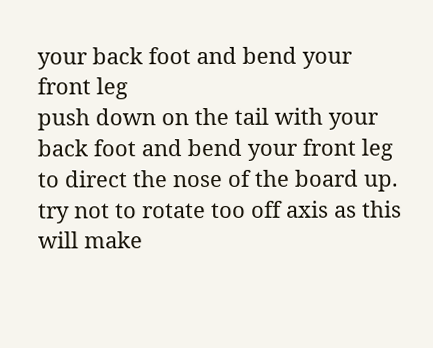your back foot and bend your front leg
push down on the tail with your back foot and bend your front leg to direct the nose of the board up.
try not to rotate too off axis as this will make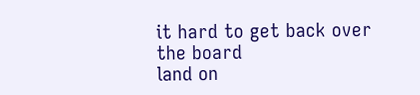it hard to get back over the board
land on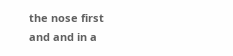the nose first and and in a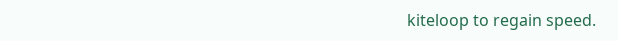kiteloop to regain speed.